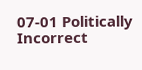07-01 Politically Incorrect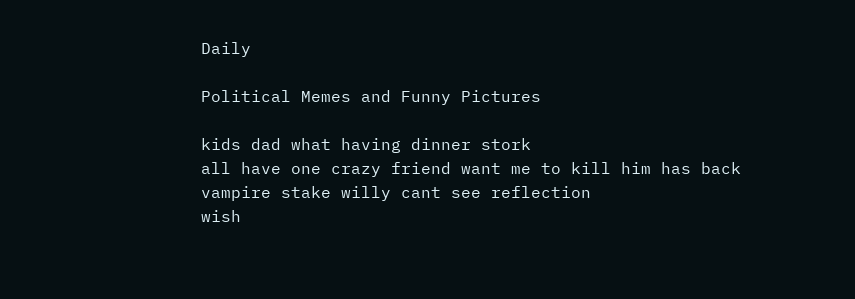Daily

Political Memes and Funny Pictures

kids dad what having dinner stork
all have one crazy friend want me to kill him has back
vampire stake willy cant see reflection
wish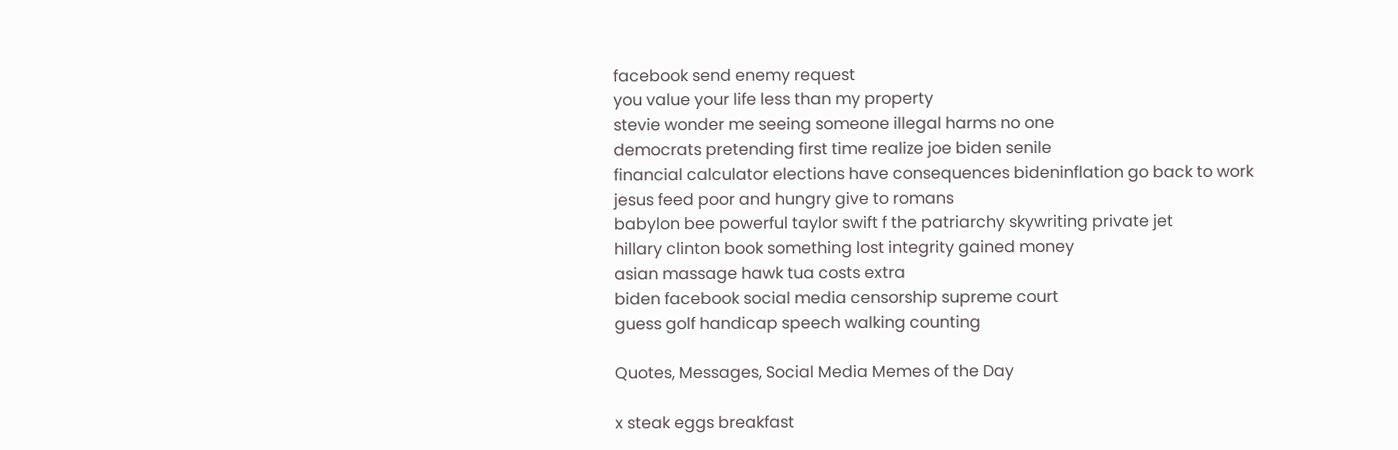facebook send enemy request
you value your life less than my property
stevie wonder me seeing someone illegal harms no one
democrats pretending first time realize joe biden senile
financial calculator elections have consequences bideninflation go back to work
jesus feed poor and hungry give to romans
babylon bee powerful taylor swift f the patriarchy skywriting private jet
hillary clinton book something lost integrity gained money
asian massage hawk tua costs extra
biden facebook social media censorship supreme court
guess golf handicap speech walking counting

Quotes, Messages, Social Media Memes of the Day

x steak eggs breakfast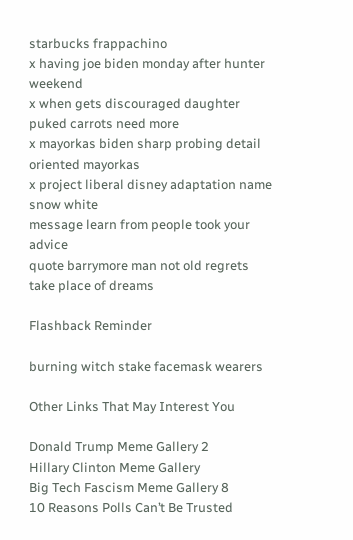starbucks frappachino
x having joe biden monday after hunter weekend
x when gets discouraged daughter puked carrots need more
x mayorkas biden sharp probing detail oriented mayorkas
x project liberal disney adaptation name snow white
message learn from people took your advice
quote barrymore man not old regrets take place of dreams

Flashback Reminder

burning witch stake facemask wearers

Other Links That May Interest You

Donald Trump Meme Gallery 2
Hillary Clinton Meme Gallery
Big Tech Fascism Meme Gallery 8
10 Reasons Polls Can’t Be Trusted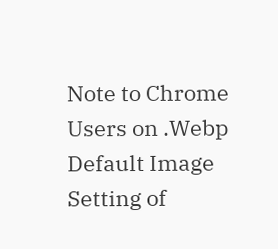Note to Chrome Users on .Webp Default Image Setting of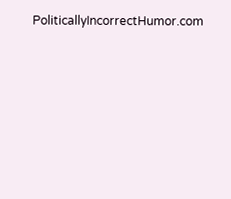PoliticallyIncorrectHumor.com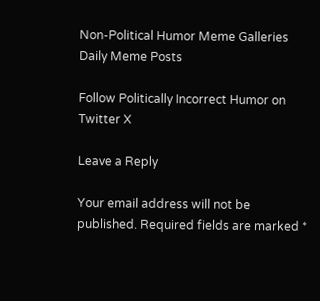Non-Political Humor Meme Galleries
Daily Meme Posts

Follow Politically Incorrect Humor on Twitter X

Leave a Reply

Your email address will not be published. Required fields are marked *